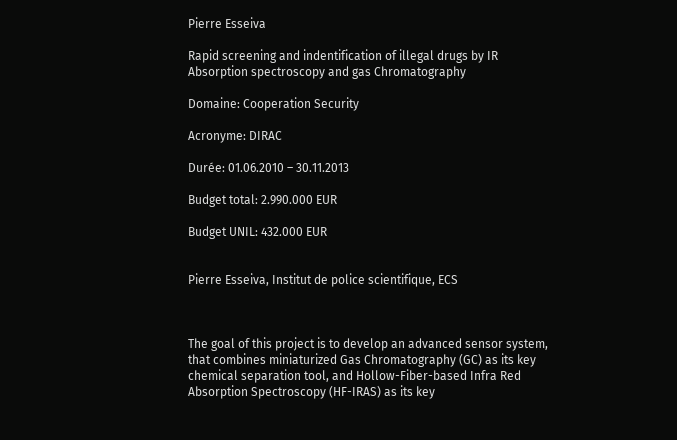Pierre Esseiva

Rapid screening and indentification of illegal drugs by IR Absorption spectroscopy and gas Chromatography

Domaine: Cooperation Security

Acronyme: DIRAC

Durée: 01.06.2010 – 30.11.2013

Budget total: 2.990.000 EUR

Budget UNIL: 432.000 EUR


Pierre Esseiva, Institut de police scientifique, ECS



The goal of this project is to develop an advanced sensor system, that combines miniaturized Gas Chromatography (GC) as its key chemical separation tool, and Hollow-Fiber-based Infra Red Absorption Spectroscopy (HF-IRAS) as its key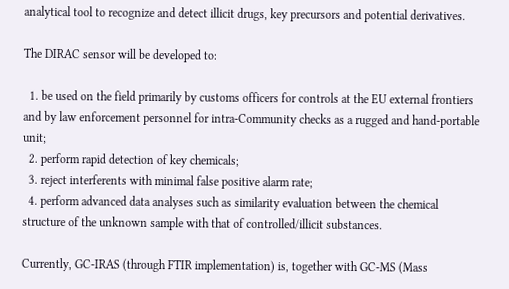analytical tool to recognize and detect illicit drugs, key precursors and potential derivatives.

The DIRAC sensor will be developed to:

  1. be used on the field primarily by customs officers for controls at the EU external frontiers and by law enforcement personnel for intra-Community checks as a rugged and hand-portable unit;
  2. perform rapid detection of key chemicals;
  3. reject interferents with minimal false positive alarm rate;
  4. perform advanced data analyses such as similarity evaluation between the chemical structure of the unknown sample with that of controlled/illicit substances.

Currently, GC-IRAS (through FTIR implementation) is, together with GC-MS (Mass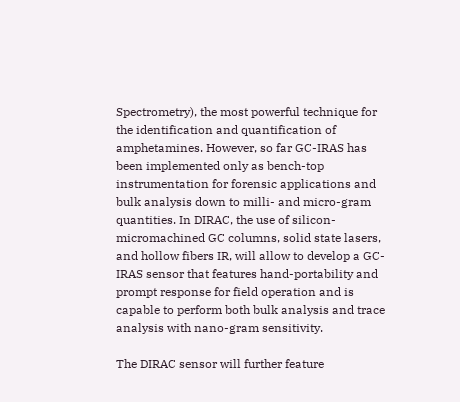Spectrometry), the most powerful technique for the identification and quantification of amphetamines. However, so far GC-IRAS has been implemented only as bench-top instrumentation for forensic applications and bulk analysis down to milli- and micro-gram quantities. In DIRAC, the use of silicon-micromachined GC columns, solid state lasers, and hollow fibers IR, will allow to develop a GC-IRAS sensor that features hand-portability and prompt response for field operation and is capable to perform both bulk analysis and trace analysis with nano-gram sensitivity.

The DIRAC sensor will further feature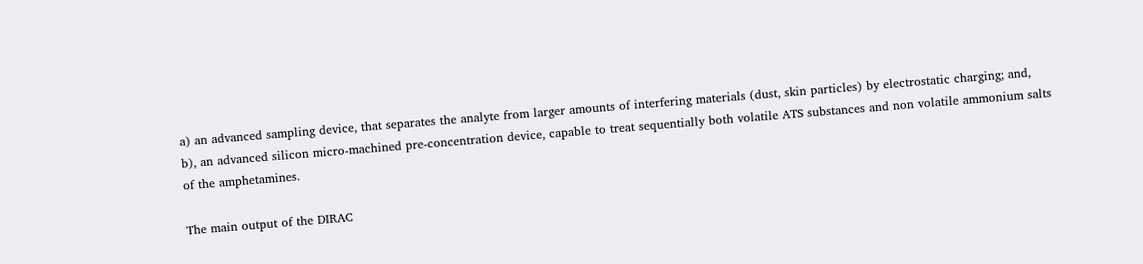a) an advanced sampling device, that separates the analyte from larger amounts of interfering materials (dust, skin particles) by electrostatic charging; and,
b), an advanced silicon micro-machined pre-concentration device, capable to treat sequentially both volatile ATS substances and non volatile ammonium salts of the amphetamines.

The main output of the DIRAC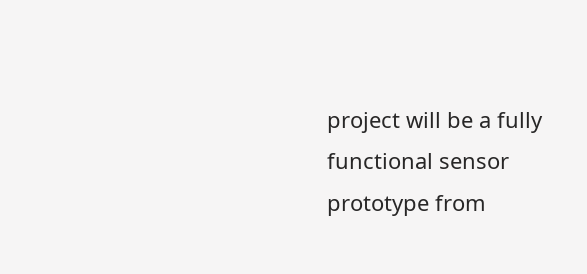project will be a fully functional sensor prototype from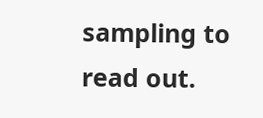sampling to read out.